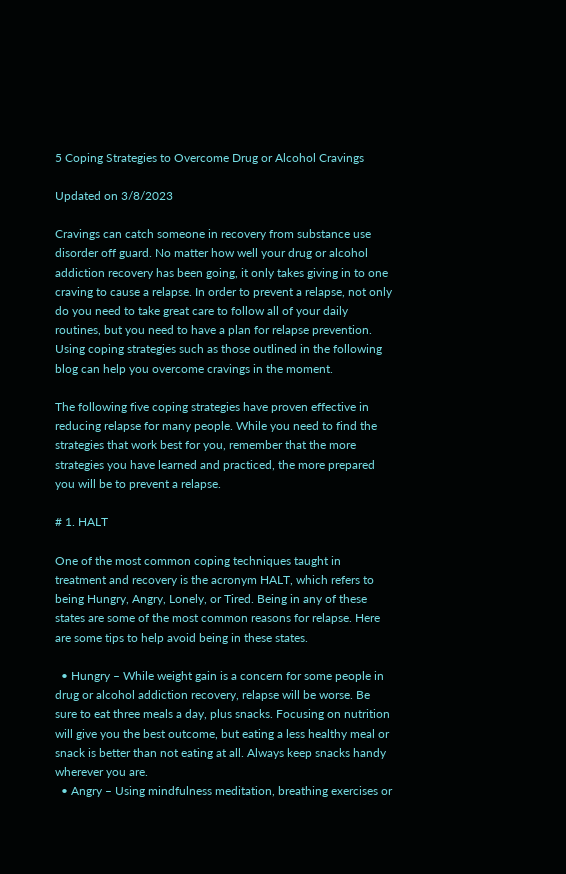5 Coping Strategies to Overcome Drug or Alcohol Cravings

Updated on 3/8/2023

Cravings can catch someone in recovery from substance use disorder off guard. No matter how well your drug or alcohol addiction recovery has been going, it only takes giving in to one craving to cause a relapse. In order to prevent a relapse, not only do you need to take great care to follow all of your daily routines, but you need to have a plan for relapse prevention. Using coping strategies such as those outlined in the following blog can help you overcome cravings in the moment.

The following five coping strategies have proven effective in reducing relapse for many people. While you need to find the strategies that work best for you, remember that the more strategies you have learned and practiced, the more prepared you will be to prevent a relapse.

# 1. HALT

One of the most common coping techniques taught in treatment and recovery is the acronym HALT, which refers to being Hungry, Angry, Lonely, or Tired. Being in any of these states are some of the most common reasons for relapse. Here are some tips to help avoid being in these states.

  • Hungry – While weight gain is a concern for some people in drug or alcohol addiction recovery, relapse will be worse. Be sure to eat three meals a day, plus snacks. Focusing on nutrition will give you the best outcome, but eating a less healthy meal or snack is better than not eating at all. Always keep snacks handy wherever you are.
  • Angry – Using mindfulness meditation, breathing exercises or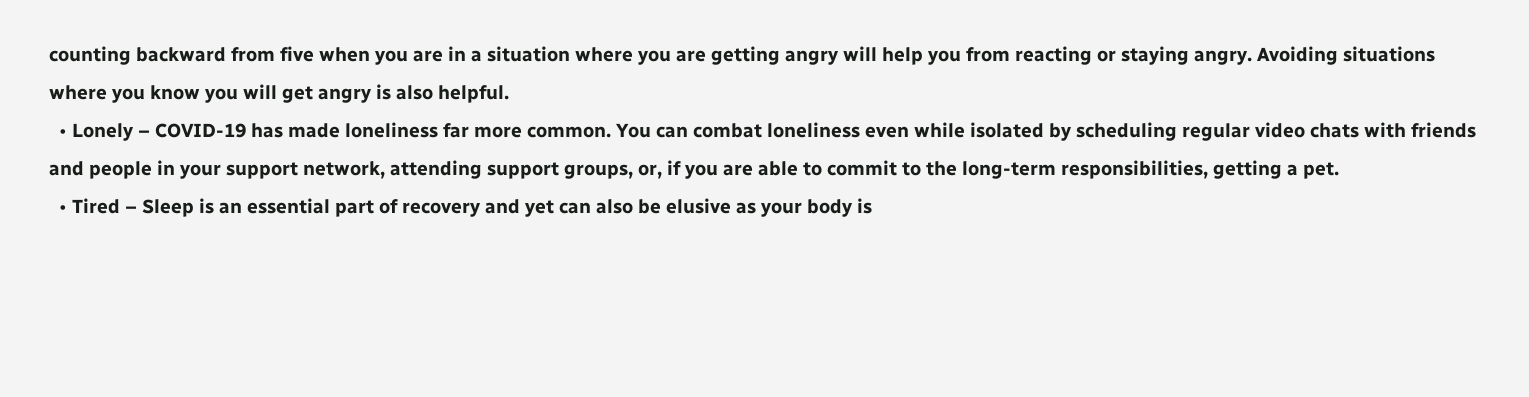counting backward from five when you are in a situation where you are getting angry will help you from reacting or staying angry. Avoiding situations where you know you will get angry is also helpful.
  • Lonely – COVID-19 has made loneliness far more common. You can combat loneliness even while isolated by scheduling regular video chats with friends and people in your support network, attending support groups, or, if you are able to commit to the long-term responsibilities, getting a pet.
  • Tired – Sleep is an essential part of recovery and yet can also be elusive as your body is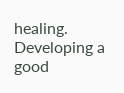healing. Developing a good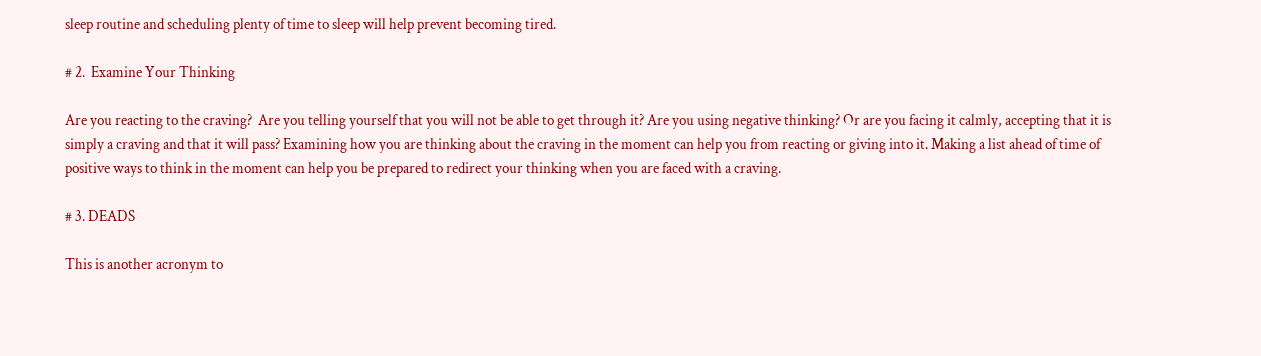sleep routine and scheduling plenty of time to sleep will help prevent becoming tired.

# 2.  Examine Your Thinking

Are you reacting to the craving?  Are you telling yourself that you will not be able to get through it? Are you using negative thinking? Or are you facing it calmly, accepting that it is simply a craving and that it will pass? Examining how you are thinking about the craving in the moment can help you from reacting or giving into it. Making a list ahead of time of positive ways to think in the moment can help you be prepared to redirect your thinking when you are faced with a craving.

# 3. DEADS

This is another acronym to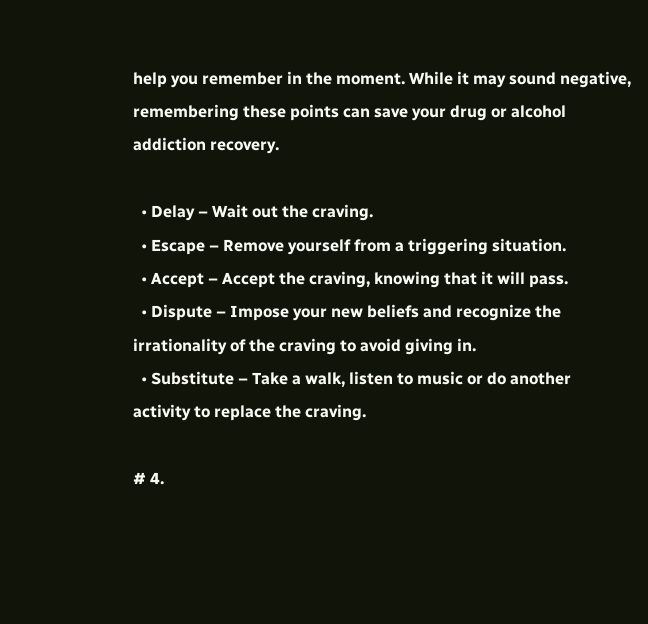help you remember in the moment. While it may sound negative, remembering these points can save your drug or alcohol addiction recovery.

  • Delay – Wait out the craving.
  • Escape – Remove yourself from a triggering situation.
  • Accept – Accept the craving, knowing that it will pass.
  • Dispute – Impose your new beliefs and recognize the irrationality of the craving to avoid giving in.
  • Substitute – Take a walk, listen to music or do another activity to replace the craving.

# 4.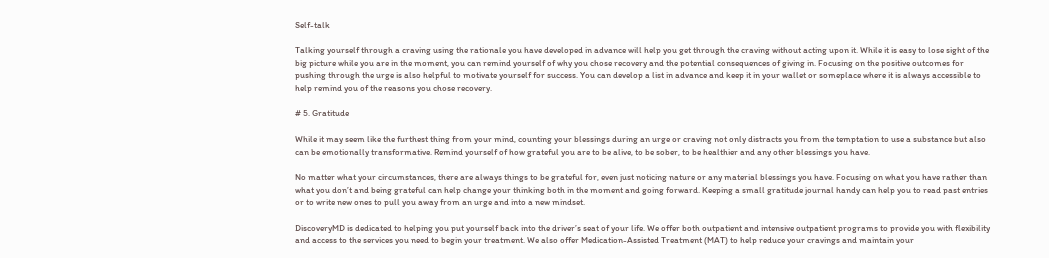Self-talk

Talking yourself through a craving using the rationale you have developed in advance will help you get through the craving without acting upon it. While it is easy to lose sight of the big picture while you are in the moment, you can remind yourself of why you chose recovery and the potential consequences of giving in. Focusing on the positive outcomes for pushing through the urge is also helpful to motivate yourself for success. You can develop a list in advance and keep it in your wallet or someplace where it is always accessible to help remind you of the reasons you chose recovery.

# 5. Gratitude

While it may seem like the furthest thing from your mind, counting your blessings during an urge or craving not only distracts you from the temptation to use a substance but also can be emotionally transformative. Remind yourself of how grateful you are to be alive, to be sober, to be healthier and any other blessings you have.

No matter what your circumstances, there are always things to be grateful for, even just noticing nature or any material blessings you have. Focusing on what you have rather than what you don’t and being grateful can help change your thinking both in the moment and going forward. Keeping a small gratitude journal handy can help you to read past entries or to write new ones to pull you away from an urge and into a new mindset.

DiscoveryMD is dedicated to helping you put yourself back into the driver’s seat of your life. We offer both outpatient and intensive outpatient programs to provide you with flexibility and access to the services you need to begin your treatment. We also offer Medication-Assisted Treatment (MAT) to help reduce your cravings and maintain your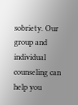sobriety. Our group and individual counseling can help you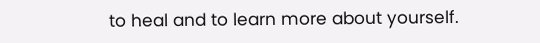to heal and to learn more about yourself.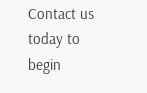Contact us today to begin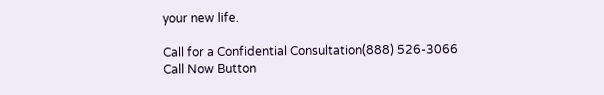your new life.

Call for a Confidential Consultation(888) 526-3066
Call Now Button